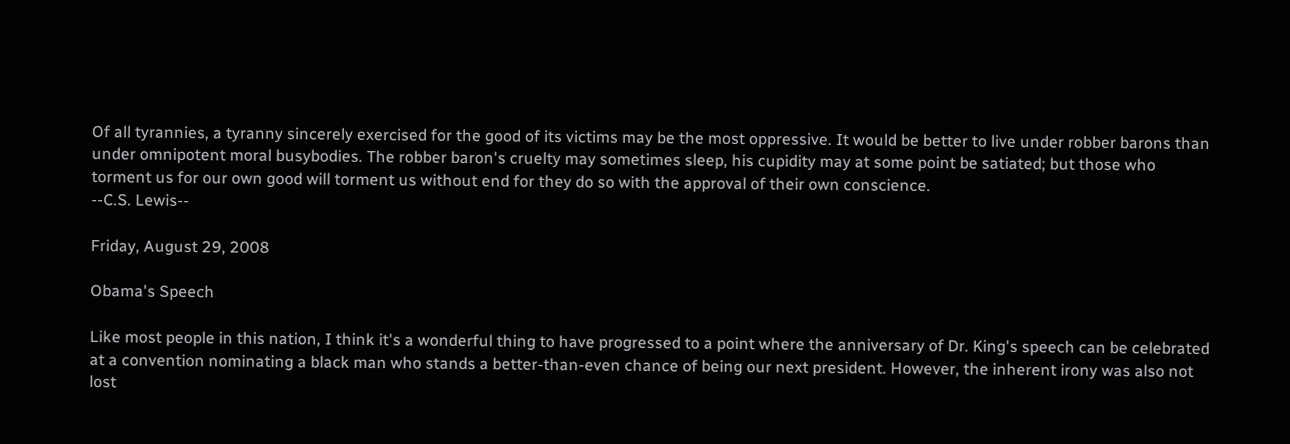Of all tyrannies, a tyranny sincerely exercised for the good of its victims may be the most oppressive. It would be better to live under robber barons than under omnipotent moral busybodies. The robber baron's cruelty may sometimes sleep, his cupidity may at some point be satiated; but those who torment us for our own good will torment us without end for they do so with the approval of their own conscience.
--C.S. Lewis--

Friday, August 29, 2008

Obama's Speech

Like most people in this nation, I think it's a wonderful thing to have progressed to a point where the anniversary of Dr. King's speech can be celebrated at a convention nominating a black man who stands a better-than-even chance of being our next president. However, the inherent irony was also not lost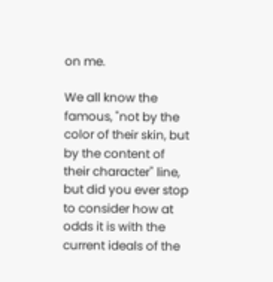on me.

We all know the famous, "not by the color of their skin, but by the content of their character" line, but did you ever stop to consider how at odds it is with the current ideals of the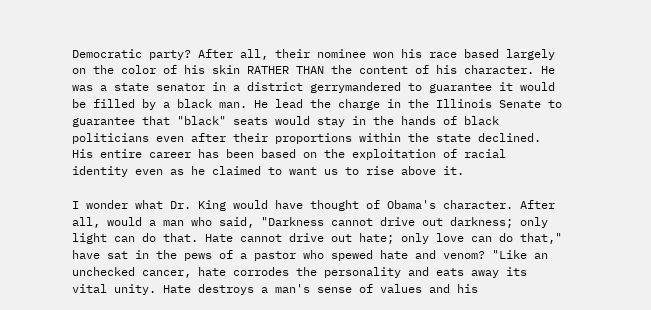Democratic party? After all, their nominee won his race based largely on the color of his skin RATHER THAN the content of his character. He was a state senator in a district gerrymandered to guarantee it would be filled by a black man. He lead the charge in the Illinois Senate to guarantee that "black" seats would stay in the hands of black politicians even after their proportions within the state declined. His entire career has been based on the exploitation of racial identity even as he claimed to want us to rise above it.

I wonder what Dr. King would have thought of Obama's character. After all, would a man who said, "Darkness cannot drive out darkness; only light can do that. Hate cannot drive out hate; only love can do that," have sat in the pews of a pastor who spewed hate and venom? "Like an unchecked cancer, hate corrodes the personality and eats away its vital unity. Hate destroys a man's sense of values and his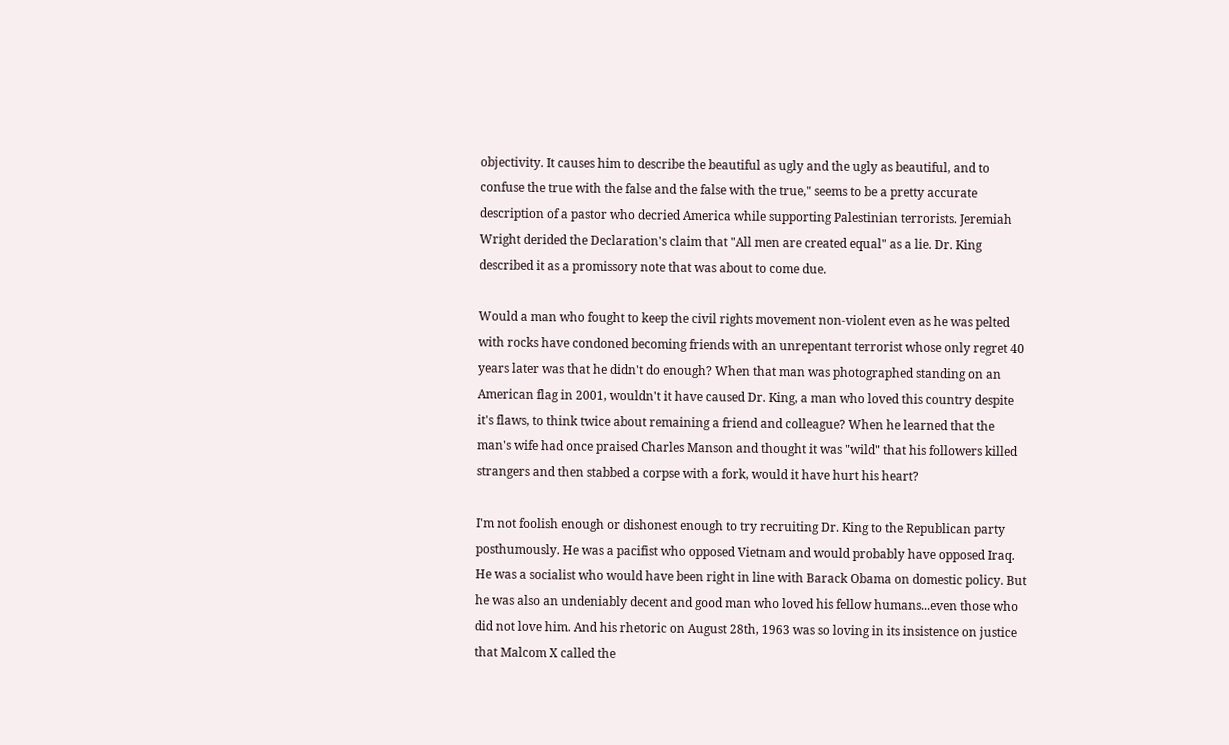objectivity. It causes him to describe the beautiful as ugly and the ugly as beautiful, and to confuse the true with the false and the false with the true," seems to be a pretty accurate description of a pastor who decried America while supporting Palestinian terrorists. Jeremiah Wright derided the Declaration's claim that "All men are created equal" as a lie. Dr. King described it as a promissory note that was about to come due.

Would a man who fought to keep the civil rights movement non-violent even as he was pelted with rocks have condoned becoming friends with an unrepentant terrorist whose only regret 40 years later was that he didn't do enough? When that man was photographed standing on an American flag in 2001, wouldn't it have caused Dr. King, a man who loved this country despite it's flaws, to think twice about remaining a friend and colleague? When he learned that the man's wife had once praised Charles Manson and thought it was "wild" that his followers killed strangers and then stabbed a corpse with a fork, would it have hurt his heart?

I'm not foolish enough or dishonest enough to try recruiting Dr. King to the Republican party posthumously. He was a pacifist who opposed Vietnam and would probably have opposed Iraq. He was a socialist who would have been right in line with Barack Obama on domestic policy. But he was also an undeniably decent and good man who loved his fellow humans...even those who did not love him. And his rhetoric on August 28th, 1963 was so loving in its insistence on justice that Malcom X called the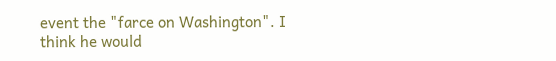event the "farce on Washington". I think he would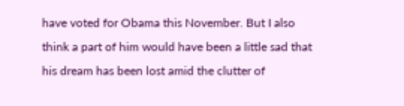have voted for Obama this November. But I also think a part of him would have been a little sad that his dream has been lost amid the clutter of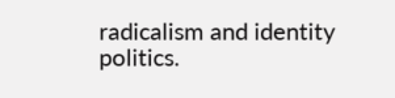radicalism and identity politics.